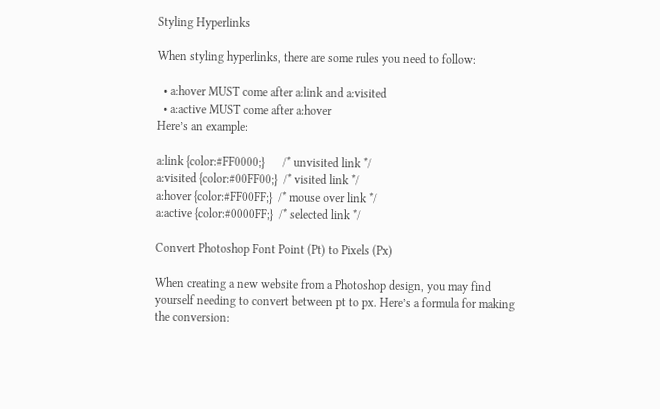Styling Hyperlinks

When styling hyperlinks, there are some rules you need to follow:

  • a:hover MUST come after a:link and a:visited
  • a:active MUST come after a:hover
Here’s an example:

a:link {color:#FF0000;}      /* unvisited link */
a:visited {color:#00FF00;}  /* visited link */
a:hover {color:#FF00FF;}  /* mouse over link */
a:active {color:#0000FF;}  /* selected link */

Convert Photoshop Font Point (Pt) to Pixels (Px)

When creating a new website from a Photoshop design, you may find yourself needing to convert between pt to px. Here’s a formula for making the conversion: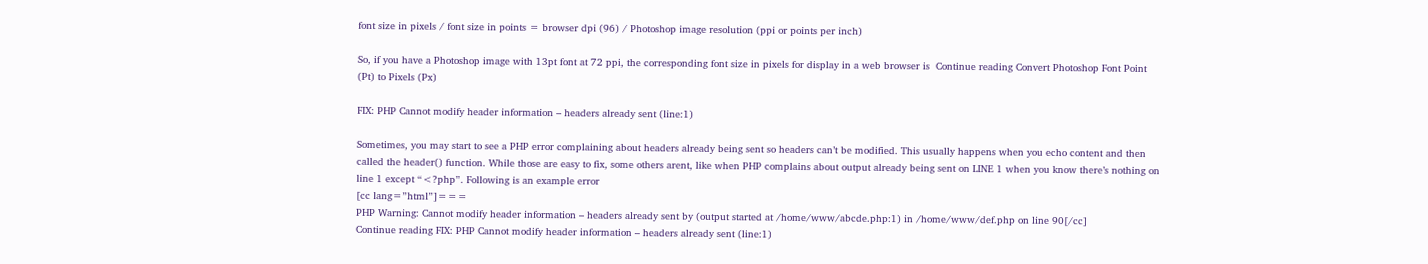font size in pixels / font size in points = browser dpi (96) / Photoshop image resolution (ppi or points per inch)

So, if you have a Photoshop image with 13pt font at 72 ppi, the corresponding font size in pixels for display in a web browser is  Continue reading Convert Photoshop Font Point (Pt) to Pixels (Px)

FIX: PHP Cannot modify header information – headers already sent (line:1)

Sometimes, you may start to see a PHP error complaining about headers already being sent so headers can’t be modified. This usually happens when you echo content and then called the header() function. While those are easy to fix, some others arent, like when PHP complains about output already being sent on LINE 1 when you know there’s nothing on line 1 except “<?php”. Following is an example error
[cc lang=”html”]===
PHP Warning: Cannot modify header information – headers already sent by (output started at /home/www/abcde.php:1) in /home/www/def.php on line 90[/cc]
Continue reading FIX: PHP Cannot modify header information – headers already sent (line:1)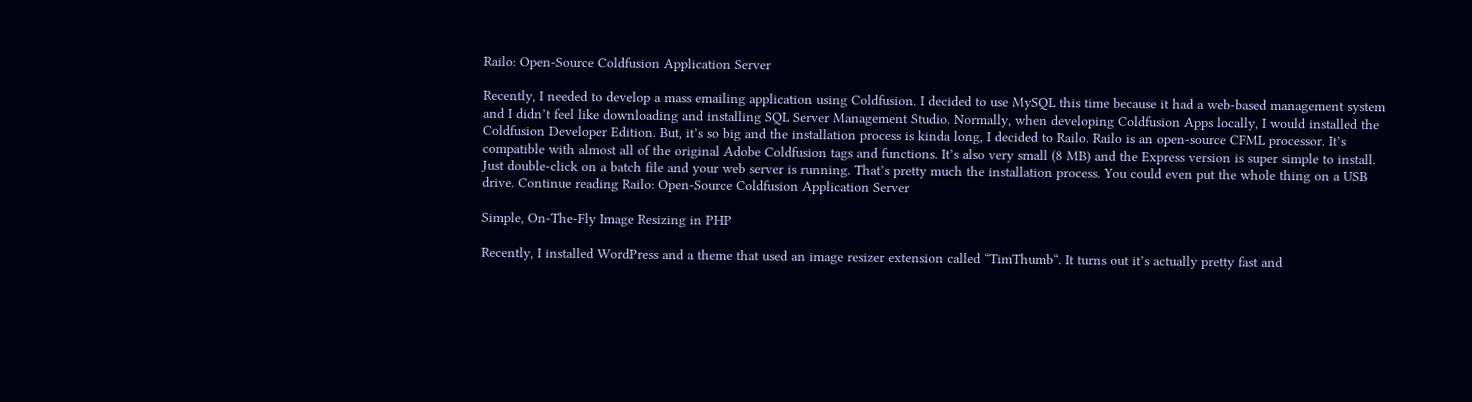Railo: Open-Source Coldfusion Application Server

Recently, I needed to develop a mass emailing application using Coldfusion. I decided to use MySQL this time because it had a web-based management system and I didn’t feel like downloading and installing SQL Server Management Studio. Normally, when developing Coldfusion Apps locally, I would installed the Coldfusion Developer Edition. But, it’s so big and the installation process is kinda long, I decided to Railo. Railo is an open-source CFML processor. It’s compatible with almost all of the original Adobe Coldfusion tags and functions. It’s also very small (8 MB) and the Express version is super simple to install. Just double-click on a batch file and your web server is running. That’s pretty much the installation process. You could even put the whole thing on a USB drive. Continue reading Railo: Open-Source Coldfusion Application Server

Simple, On-The-Fly Image Resizing in PHP

Recently, I installed WordPress and a theme that used an image resizer extension called “TimThumb“. It turns out it’s actually pretty fast and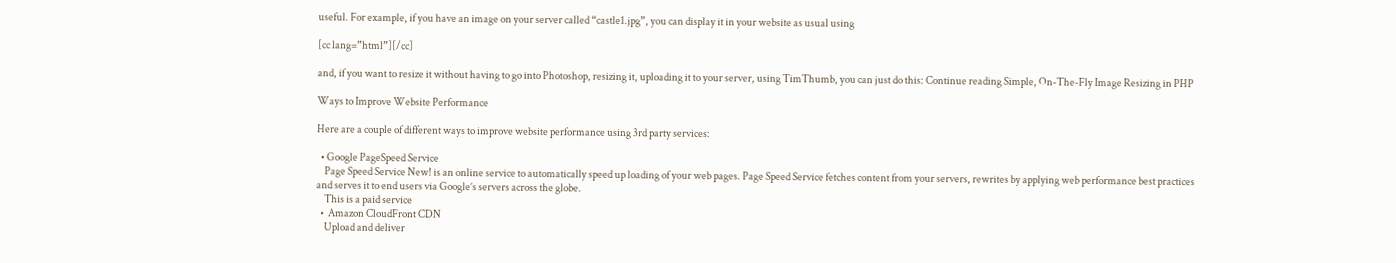useful. For example, if you have an image on your server called “castle1.jpg”, you can display it in your website as usual using

[cc lang=”html”][/cc]

and, if you want to resize it without having to go into Photoshop, resizing it, uploading it to your server, using TimThumb, you can just do this: Continue reading Simple, On-The-Fly Image Resizing in PHP

Ways to Improve Website Performance

Here are a couple of different ways to improve website performance using 3rd party services:

  • Google PageSpeed Service
    Page Speed Service New! is an online service to automatically speed up loading of your web pages. Page Speed Service fetches content from your servers, rewrites by applying web performance best practices and serves it to end users via Google’s servers across the globe.
    This is a paid service
  •  Amazon CloudFront CDN
    Upload and deliver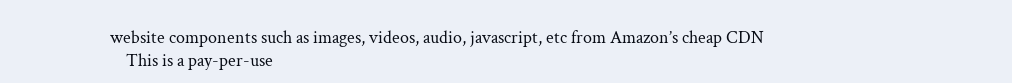website components such as images, videos, audio, javascript, etc from Amazon’s cheap CDN
    This is a pay-per-use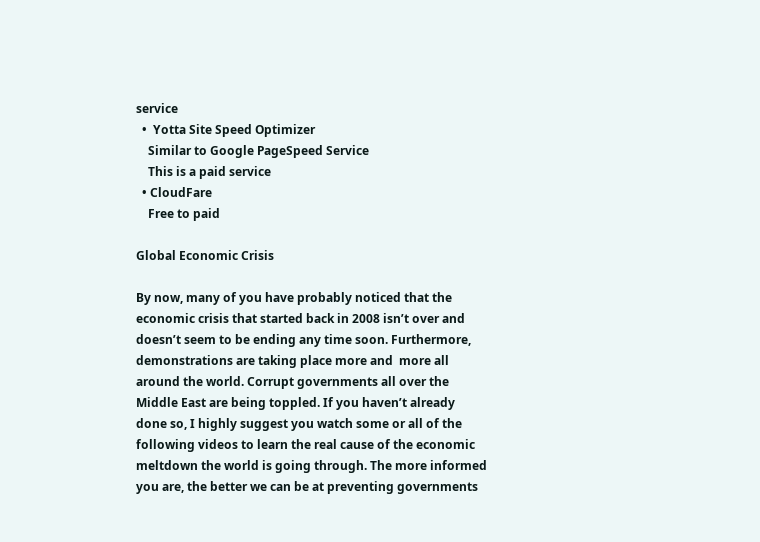service
  •  Yotta Site Speed Optimizer
    Similar to Google PageSpeed Service
    This is a paid service
  • CloudFare
    Free to paid

Global Economic Crisis

By now, many of you have probably noticed that the economic crisis that started back in 2008 isn’t over and doesn’t seem to be ending any time soon. Furthermore, demonstrations are taking place more and  more all around the world. Corrupt governments all over the Middle East are being toppled. If you haven’t already done so, I highly suggest you watch some or all of the following videos to learn the real cause of the economic meltdown the world is going through. The more informed you are, the better we can be at preventing governments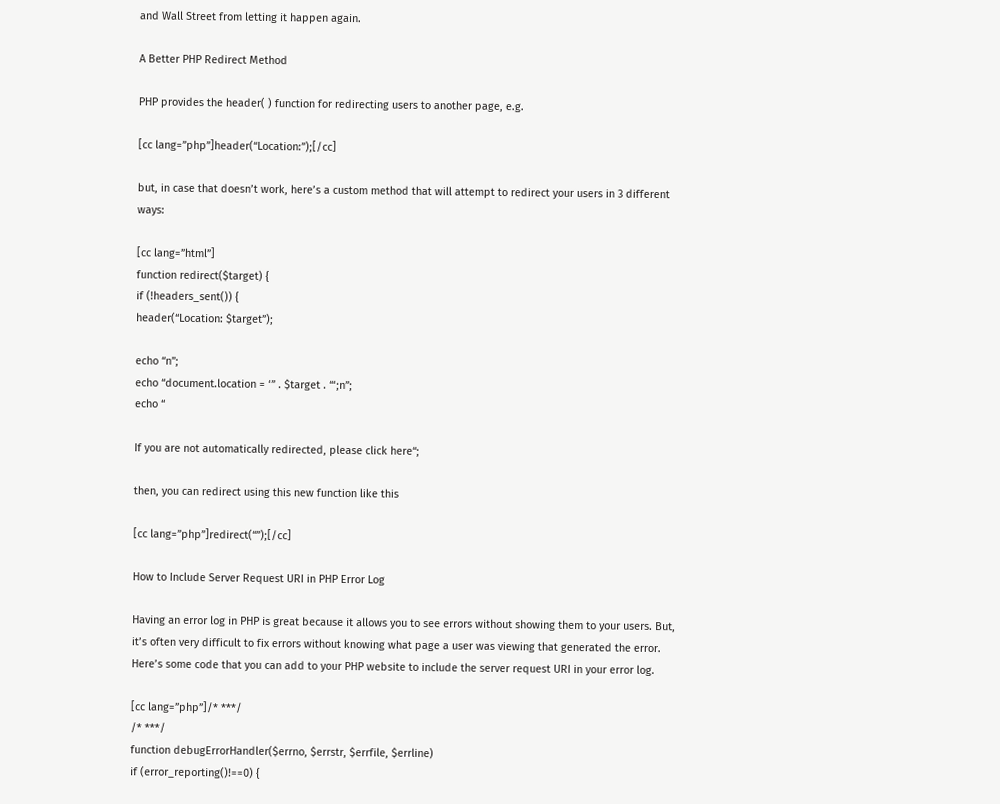and Wall Street from letting it happen again.

A Better PHP Redirect Method

PHP provides the header( ) function for redirecting users to another page, e.g.

[cc lang=”php”]header(“Location:”);[/cc]

but, in case that doesn’t work, here’s a custom method that will attempt to redirect your users in 3 different ways:

[cc lang=”html”]
function redirect($target) {
if (!headers_sent()) {
header(“Location: $target”);

echo “n”;
echo “document.location = ‘” . $target . “‘;n”;
echo “

If you are not automatically redirected, please click here“;

then, you can redirect using this new function like this

[cc lang=”php”]redirect(“”);[/cc]

How to Include Server Request URI in PHP Error Log

Having an error log in PHP is great because it allows you to see errors without showing them to your users. But, it’s often very difficult to fix errors without knowing what page a user was viewing that generated the error. Here’s some code that you can add to your PHP website to include the server request URI in your error log.

[cc lang=”php”]/* ***/
/* ***/
function debugErrorHandler($errno, $errstr, $errfile, $errline)
if (error_reporting()!==0) {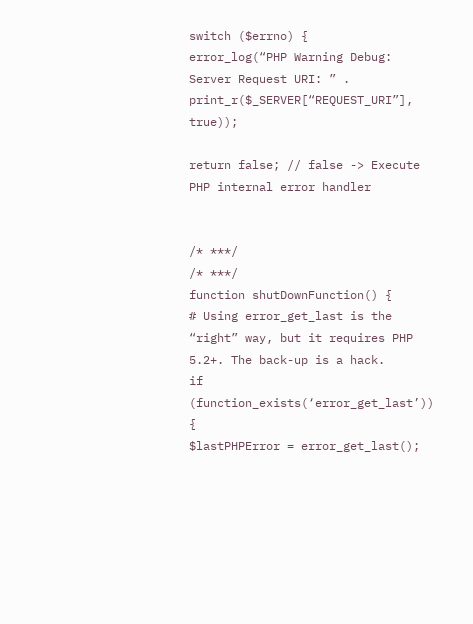switch ($errno) {
error_log(“PHP Warning Debug: Server Request URI: ” . print_r($_SERVER[“REQUEST_URI”], true));

return false; // false -> Execute PHP internal error handler


/* ***/
/* ***/
function shutDownFunction() {
# Using error_get_last is the “right” way, but it requires PHP 5.2+. The back-up is a hack.
if (function_exists(‘error_get_last’)) {
$lastPHPError = error_get_last();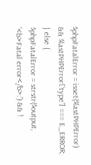$phpFatalError = isset($lastPHPError) && $lastPHPError[‘type’] === E_ERROR;
} else {
$phpFatalError = strstr($output, ‘<b>Fatal error</b>:’) && !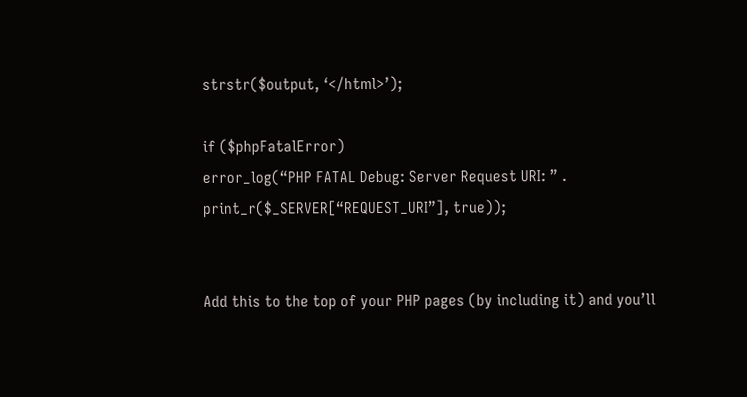strstr($output, ‘</html>’);

if ($phpFatalError)
error_log(“PHP FATAL Debug: Server Request URI: ” . print_r($_SERVER[“REQUEST_URI”], true));


Add this to the top of your PHP pages (by including it) and you’ll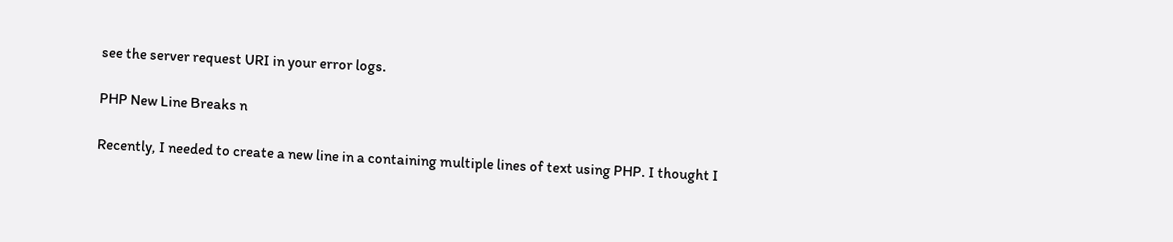see the server request URI in your error logs.

PHP New Line Breaks n

Recently, I needed to create a new line in a containing multiple lines of text using PHP. I thought I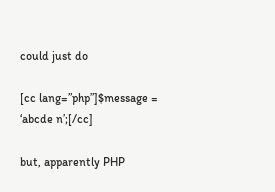could just do

[cc lang=”php”]$message = ‘abcde n’;[/cc]

but, apparently PHP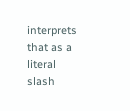interprets that as a literal  slash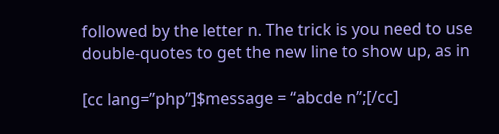followed by the letter n. The trick is you need to use double-quotes to get the new line to show up, as in

[cc lang=”php”]$message = “abcde n”;[/cc]